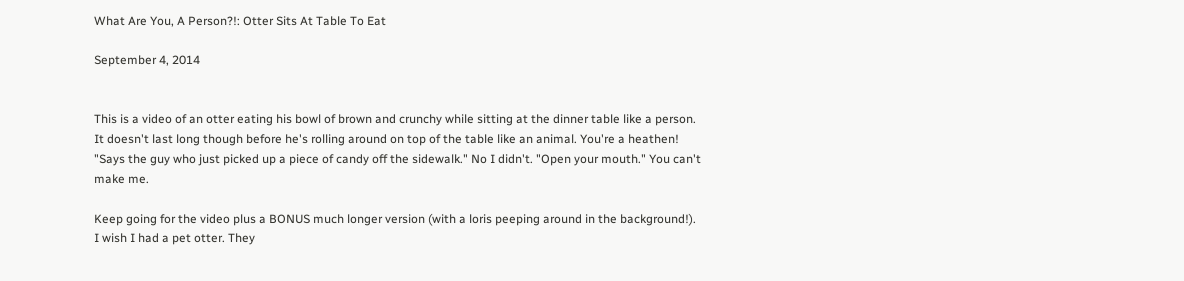What Are You, A Person?!: Otter Sits At Table To Eat

September 4, 2014


This is a video of an otter eating his bowl of brown and crunchy while sitting at the dinner table like a person. It doesn't last long though before he's rolling around on top of the table like an animal. You're a heathen! "Says the guy who just picked up a piece of candy off the sidewalk." No I didn't. "Open your mouth." You can't make me.

Keep going for the video plus a BONUS much longer version (with a loris peeping around in the background!). I wish I had a pet otter. They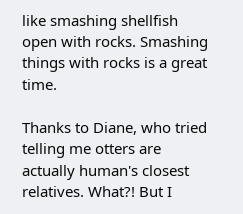like smashing shellfish open with rocks. Smashing things with rocks is a great time.

Thanks to Diane, who tried telling me otters are actually human's closest relatives. What?! But I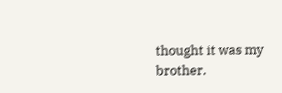thought it was my brother.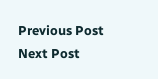Previous Post
Next Post